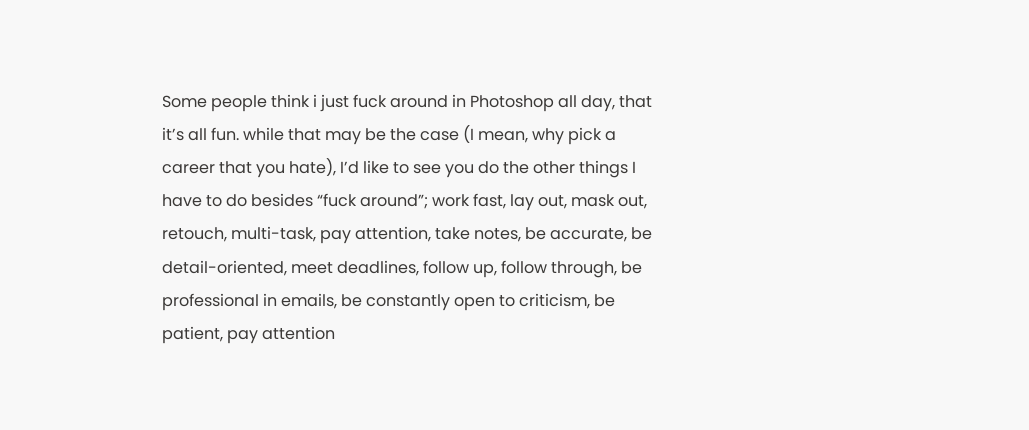Some people think i just fuck around in Photoshop all day, that it’s all fun. while that may be the case (I mean, why pick a career that you hate), I’d like to see you do the other things I have to do besides “fuck around”; work fast, lay out, mask out, retouch, multi-task, pay attention, take notes, be accurate, be detail-oriented, meet deadlines, follow up, follow through, be professional in emails, be constantly open to criticism, be patient, pay attention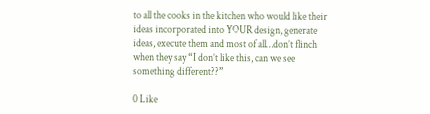to all the cooks in the kitchen who would like their ideas incorporated into YOUR design, generate ideas, execute them and most of all…don’t flinch when they say “I don’t like this, can we see something different??”

0 Like